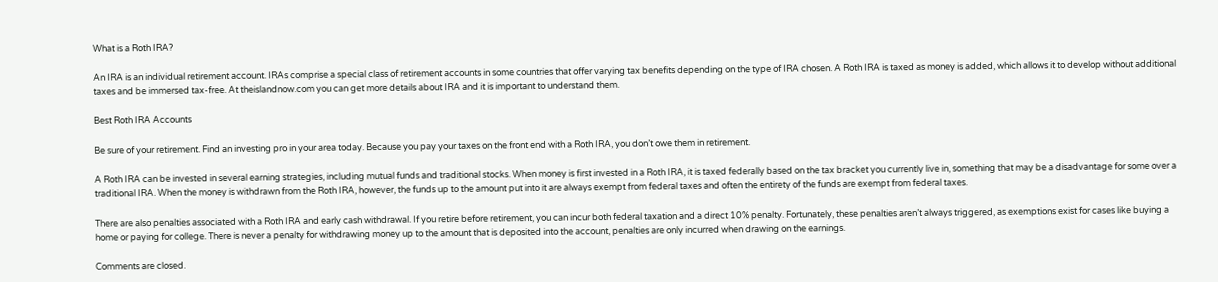What is a Roth IRA?

An IRA is an individual retirement account. IRAs comprise a special class of retirement accounts in some countries that offer varying tax benefits depending on the type of IRA chosen. A Roth IRA is taxed as money is added, which allows it to develop without additional taxes and be immersed tax-free. At theislandnow.com you can get more details about IRA and it is important to understand them.

Best Roth IRA Accounts

Be sure of your retirement. Find an investing pro in your area today. Because you pay your taxes on the front end with a Roth IRA, you don’t owe them in retirement.

A Roth IRA can be invested in several earning strategies, including mutual funds and traditional stocks. When money is first invested in a Roth IRA, it is taxed federally based on the tax bracket you currently live in, something that may be a disadvantage for some over a traditional IRA. When the money is withdrawn from the Roth IRA, however, the funds up to the amount put into it are always exempt from federal taxes and often the entirety of the funds are exempt from federal taxes.

There are also penalties associated with a Roth IRA and early cash withdrawal. If you retire before retirement, you can incur both federal taxation and a direct 10% penalty. Fortunately, these penalties aren’t always triggered, as exemptions exist for cases like buying a home or paying for college. There is never a penalty for withdrawing money up to the amount that is deposited into the account, penalties are only incurred when drawing on the earnings.

Comments are closed.